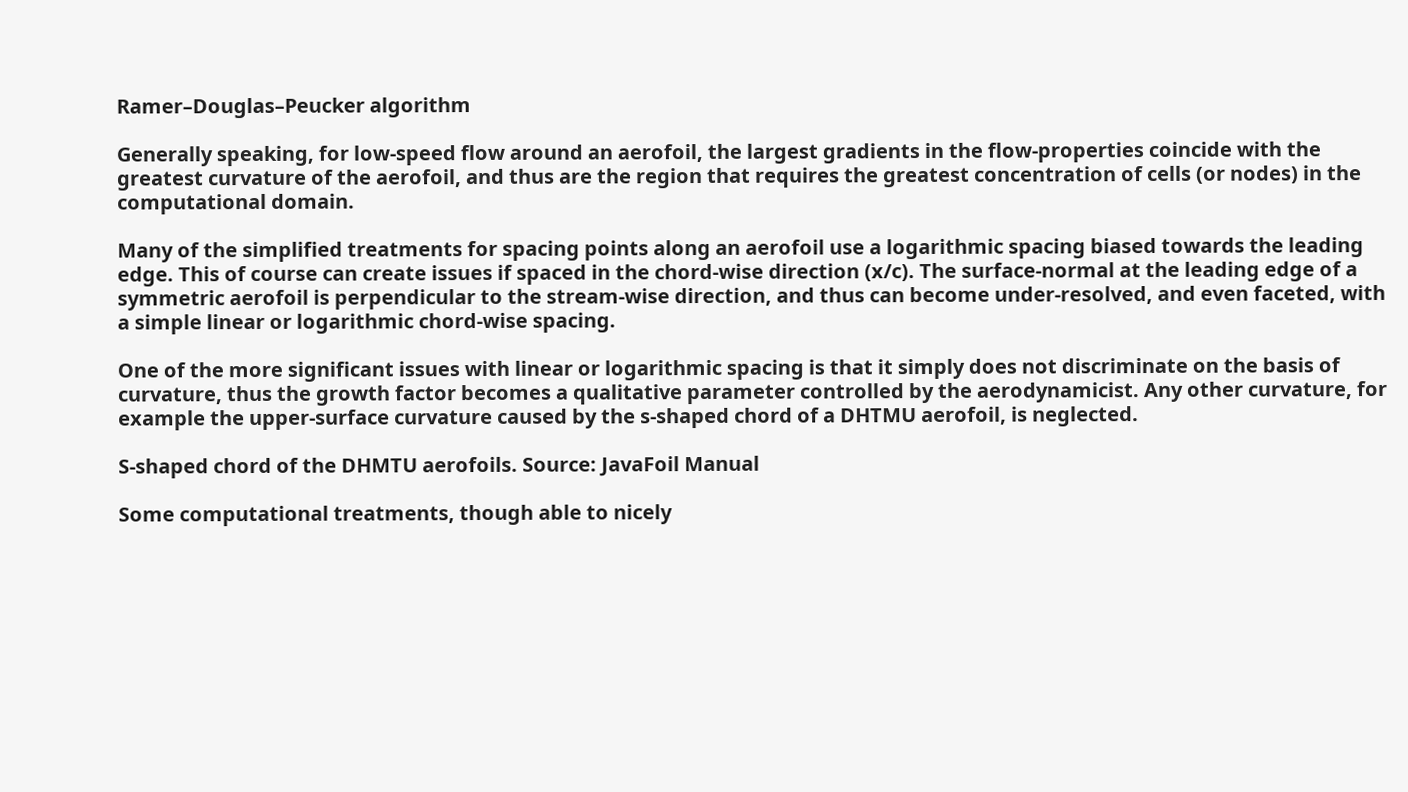Ramer–Douglas–Peucker algorithm

Generally speaking, for low-speed flow around an aerofoil, the largest gradients in the flow-properties coincide with the greatest curvature of the aerofoil, and thus are the region that requires the greatest concentration of cells (or nodes) in the computational domain.

Many of the simplified treatments for spacing points along an aerofoil use a logarithmic spacing biased towards the leading edge. This of course can create issues if spaced in the chord-wise direction (x/c). The surface-normal at the leading edge of a symmetric aerofoil is perpendicular to the stream-wise direction, and thus can become under-resolved, and even faceted, with a simple linear or logarithmic chord-wise spacing.

One of the more significant issues with linear or logarithmic spacing is that it simply does not discriminate on the basis of curvature, thus the growth factor becomes a qualitative parameter controlled by the aerodynamicist. Any other curvature, for example the upper-surface curvature caused by the s-shaped chord of a DHTMU aerofoil, is neglected.

S-shaped chord of the DHMTU aerofoils. Source: JavaFoil Manual

Some computational treatments, though able to nicely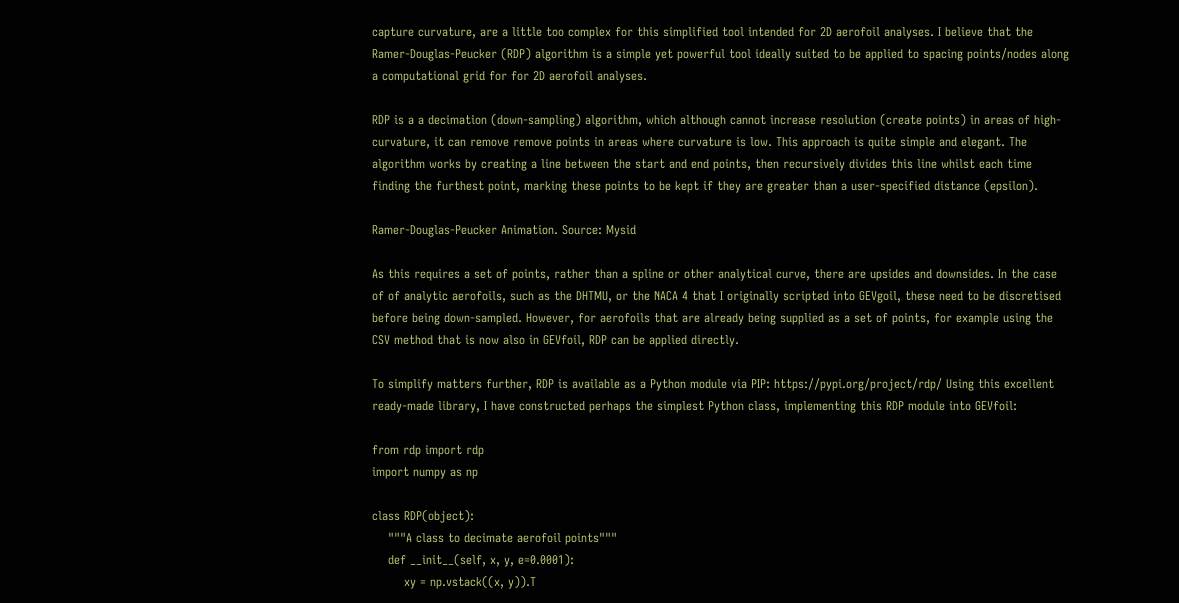capture curvature, are a little too complex for this simplified tool intended for 2D aerofoil analyses. I believe that the Ramer-Douglas-Peucker (RDP) algorithm is a simple yet powerful tool ideally suited to be applied to spacing points/nodes along a computational grid for for 2D aerofoil analyses.

RDP is a a decimation (down-sampling) algorithm, which although cannot increase resolution (create points) in areas of high-curvature, it can remove remove points in areas where curvature is low. This approach is quite simple and elegant. The algorithm works by creating a line between the start and end points, then recursively divides this line whilst each time finding the furthest point, marking these points to be kept if they are greater than a user-specified distance (epsilon).

Ramer-Douglas-Peucker Animation. Source: Mysid

As this requires a set of points, rather than a spline or other analytical curve, there are upsides and downsides. In the case of of analytic aerofoils, such as the DHTMU, or the NACA 4 that I originally scripted into GEVgoil, these need to be discretised before being down-sampled. However, for aerofoils that are already being supplied as a set of points, for example using the CSV method that is now also in GEVfoil, RDP can be applied directly.

To simplify matters further, RDP is available as a Python module via PIP: https://pypi.org/project/rdp/ Using this excellent ready-made library, I have constructed perhaps the simplest Python class, implementing this RDP module into GEVfoil:

from rdp import rdp
import numpy as np

class RDP(object):
    """A class to decimate aerofoil points"""
    def __init__(self, x, y, e=0.0001):
        xy = np.vstack((x, y)).T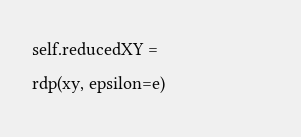self.reducedXY = rdp(xy, epsilon=e)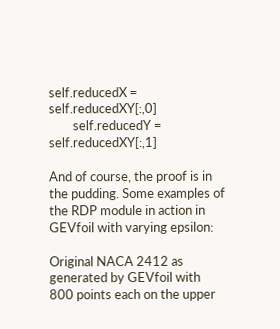self.reducedX = self.reducedXY[:,0]
        self.reducedY = self.reducedXY[:,1]

And of course, the proof is in the pudding. Some examples of the RDP module in action in GEVfoil with varying epsilon:

Original NACA 2412 as generated by GEVfoil with 800 points each on the upper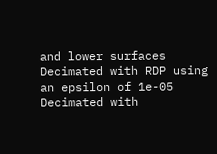and lower surfaces
Decimated with RDP using an epsilon of 1e-05
Decimated with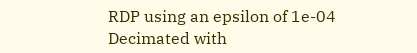RDP using an epsilon of 1e-04
Decimated with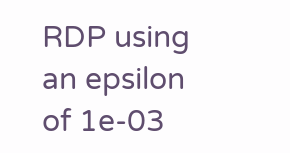RDP using an epsilon of 1e-03